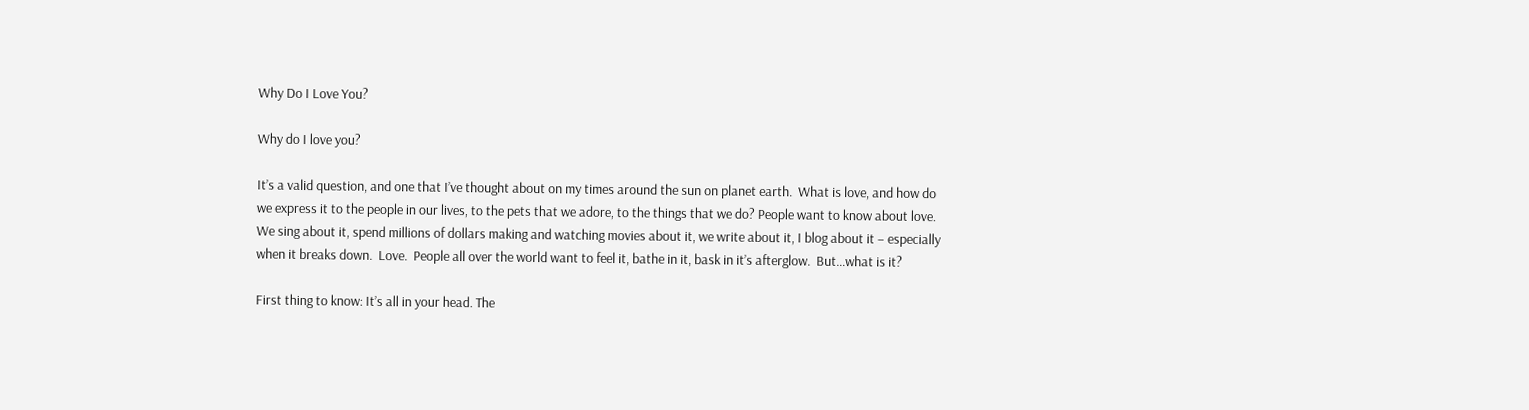Why Do I Love You?

Why do I love you?

It’s a valid question, and one that I’ve thought about on my times around the sun on planet earth.  What is love, and how do we express it to the people in our lives, to the pets that we adore, to the things that we do? People want to know about love.  We sing about it, spend millions of dollars making and watching movies about it, we write about it, I blog about it – especially when it breaks down.  Love.  People all over the world want to feel it, bathe in it, bask in it’s afterglow.  But…what is it?

First thing to know: It’s all in your head. The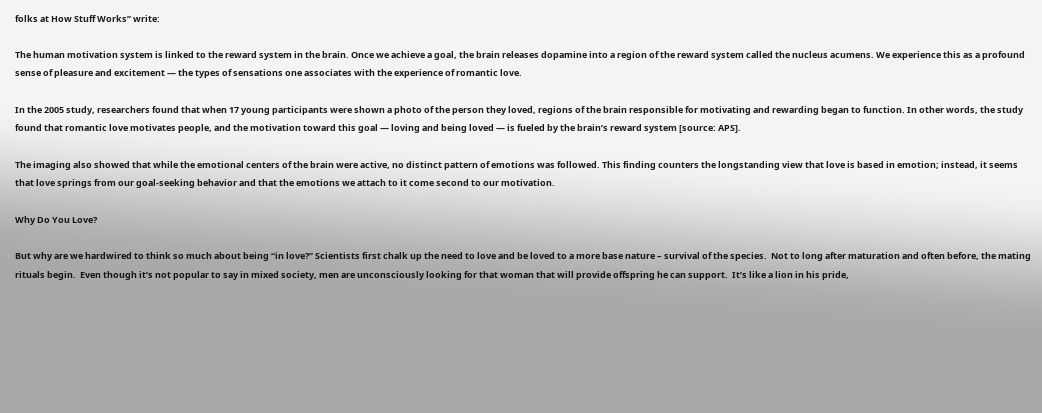folks at How Stuff Works” write:

The human motivation system is linked to the reward system in the brain. Once we achieve a goal, the brain releases dopamine into a region of the reward system called the nucleus acumens. We experience this as a profound sense of pleasure and excitement — the types of sensations one associates with the experience of romantic love.

In the 2005 study, researchers found that when 17 young participants were shown a photo of the person they loved, regions of the brain responsible for motivating and rewarding began to function. In other words, the study found that romantic love motivates people, and the motivation toward this goal — loving and being loved — is fueled by the brain’s reward system [source: APS].

The imaging also showed that while the emotional centers of the brain were active, no distinct pattern of emotions was followed. This finding counters the longstanding view that love is based in emotion; instead, it seems that love springs from our goal-seeking behavior and that the emotions we attach to it come second to our motivation.

Why Do You Love?

But why are we hardwired to think so much about being “in love?” Scientists first chalk up the need to love and be loved to a more base nature – survival of the species.  Not to long after maturation and often before, the mating rituals begin.  Even though it’s not popular to say in mixed society, men are unconsciously looking for that woman that will provide offspring he can support.  It’s like a lion in his pride,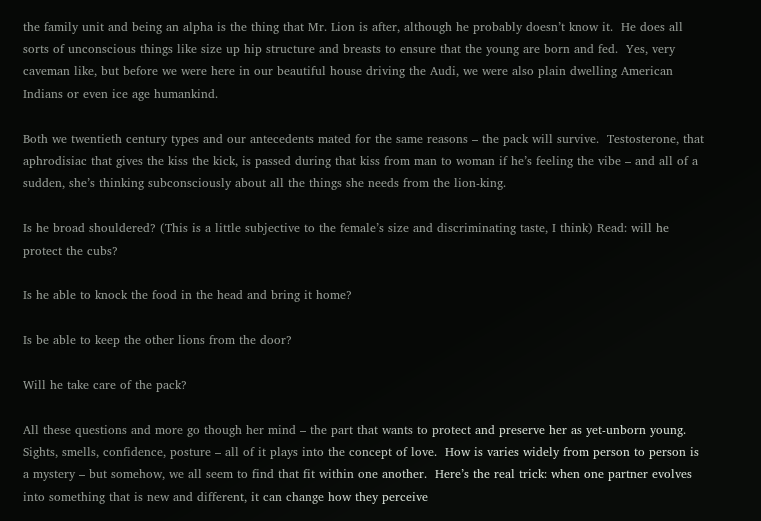the family unit and being an alpha is the thing that Mr. Lion is after, although he probably doesn’t know it.  He does all sorts of unconscious things like size up hip structure and breasts to ensure that the young are born and fed.  Yes, very caveman like, but before we were here in our beautiful house driving the Audi, we were also plain dwelling American Indians or even ice age humankind.

Both we twentieth century types and our antecedents mated for the same reasons – the pack will survive.  Testosterone, that aphrodisiac that gives the kiss the kick, is passed during that kiss from man to woman if he’s feeling the vibe – and all of a sudden, she’s thinking subconsciously about all the things she needs from the lion-king.

Is he broad shouldered? (This is a little subjective to the female’s size and discriminating taste, I think) Read: will he protect the cubs?

Is he able to knock the food in the head and bring it home?

Is be able to keep the other lions from the door?

Will he take care of the pack?

All these questions and more go though her mind – the part that wants to protect and preserve her as yet-unborn young.  Sights, smells, confidence, posture – all of it plays into the concept of love.  How is varies widely from person to person is a mystery – but somehow, we all seem to find that fit within one another.  Here’s the real trick: when one partner evolves into something that is new and different, it can change how they perceive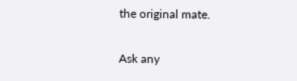the original mate.

Ask any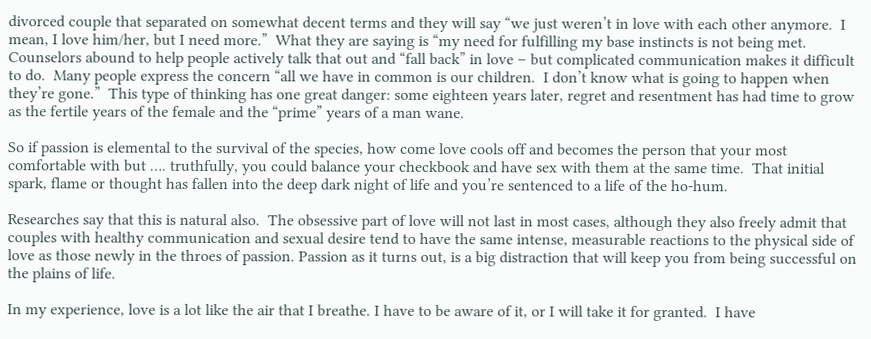divorced couple that separated on somewhat decent terms and they will say “we just weren’t in love with each other anymore.  I mean, I love him/her, but I need more.”  What they are saying is “my need for fulfilling my base instincts is not being met.  Counselors abound to help people actively talk that out and “fall back” in love – but complicated communication makes it difficult to do.  Many people express the concern “all we have in common is our children.  I don’t know what is going to happen when they’re gone.”  This type of thinking has one great danger: some eighteen years later, regret and resentment has had time to grow as the fertile years of the female and the “prime” years of a man wane.

So if passion is elemental to the survival of the species, how come love cools off and becomes the person that your most comfortable with but …. truthfully, you could balance your checkbook and have sex with them at the same time.  That initial spark, flame or thought has fallen into the deep dark night of life and you’re sentenced to a life of the ho-hum.

Researches say that this is natural also.  The obsessive part of love will not last in most cases, although they also freely admit that couples with healthy communication and sexual desire tend to have the same intense, measurable reactions to the physical side of love as those newly in the throes of passion. Passion as it turns out, is a big distraction that will keep you from being successful on the plains of life.

In my experience, love is a lot like the air that I breathe. I have to be aware of it, or I will take it for granted.  I have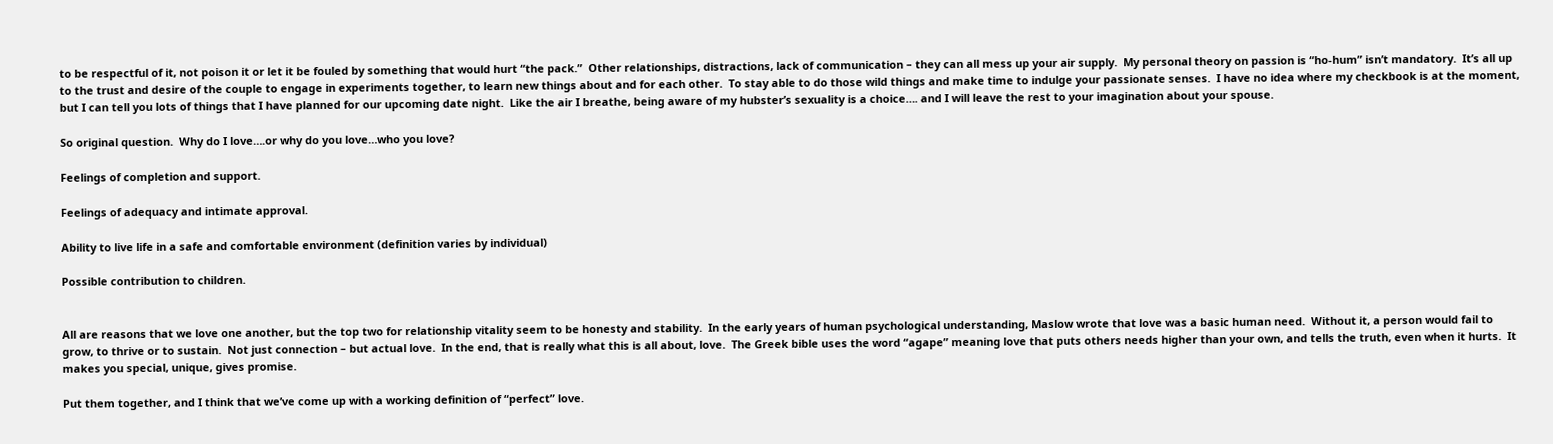to be respectful of it, not poison it or let it be fouled by something that would hurt “the pack.”  Other relationships, distractions, lack of communication – they can all mess up your air supply.  My personal theory on passion is “ho-hum” isn’t mandatory.  It’s all up to the trust and desire of the couple to engage in experiments together, to learn new things about and for each other.  To stay able to do those wild things and make time to indulge your passionate senses.  I have no idea where my checkbook is at the moment, but I can tell you lots of things that I have planned for our upcoming date night.  Like the air I breathe, being aware of my hubster’s sexuality is a choice…. and I will leave the rest to your imagination about your spouse.

So original question.  Why do I love….or why do you love…who you love?

Feelings of completion and support.

Feelings of adequacy and intimate approval.

Ability to live life in a safe and comfortable environment (definition varies by individual)

Possible contribution to children.


All are reasons that we love one another, but the top two for relationship vitality seem to be honesty and stability.  In the early years of human psychological understanding, Maslow wrote that love was a basic human need.  Without it, a person would fail to grow, to thrive or to sustain.  Not just connection – but actual love.  In the end, that is really what this is all about, love.  The Greek bible uses the word “agape” meaning love that puts others needs higher than your own, and tells the truth, even when it hurts.  It makes you special, unique, gives promise.

Put them together, and I think that we’ve come up with a working definition of “perfect” love.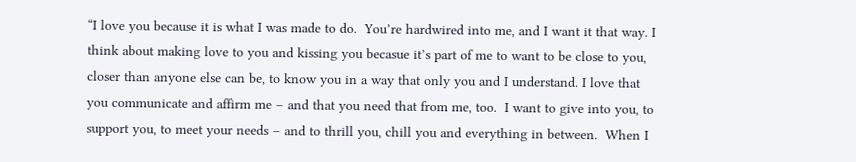“I love you because it is what I was made to do.  You’re hardwired into me, and I want it that way. I think about making love to you and kissing you becasue it’s part of me to want to be close to you, closer than anyone else can be, to know you in a way that only you and I understand. I love that you communicate and affirm me – and that you need that from me, too.  I want to give into you, to support you, to meet your needs – and to thrill you, chill you and everything in between.  When I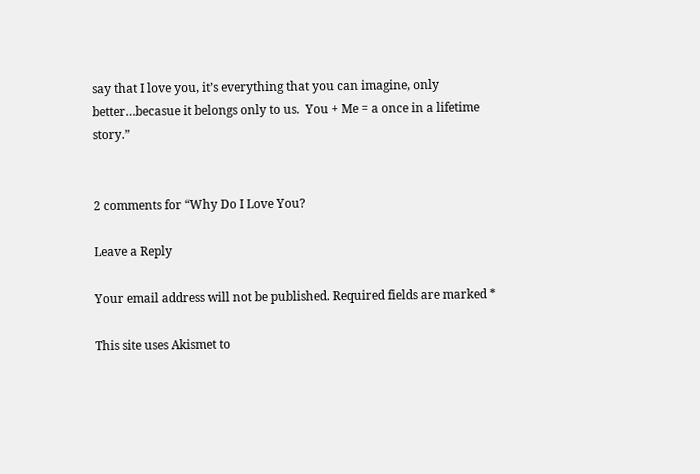say that I love you, it’s everything that you can imagine, only better…becasue it belongs only to us.  You + Me = a once in a lifetime story.”


2 comments for “Why Do I Love You?

Leave a Reply

Your email address will not be published. Required fields are marked *

This site uses Akismet to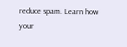reduce spam. Learn how your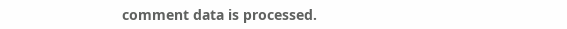comment data is processed.